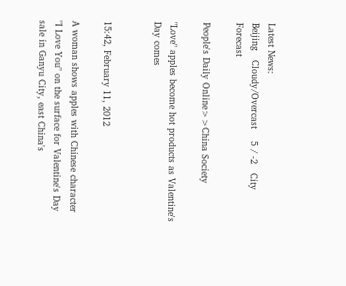Latest News:
Beijing   Cloudy/Overcast    5 / -2   City Forecast

People's Daily Online>>China Society

"Love" apples become hot products as Valentine's Day comes


15:42, February 11, 2012

A woman shows apples with Chinese character "I Love You" on the surface for Valentine's Day sale in Ganyu City, east China's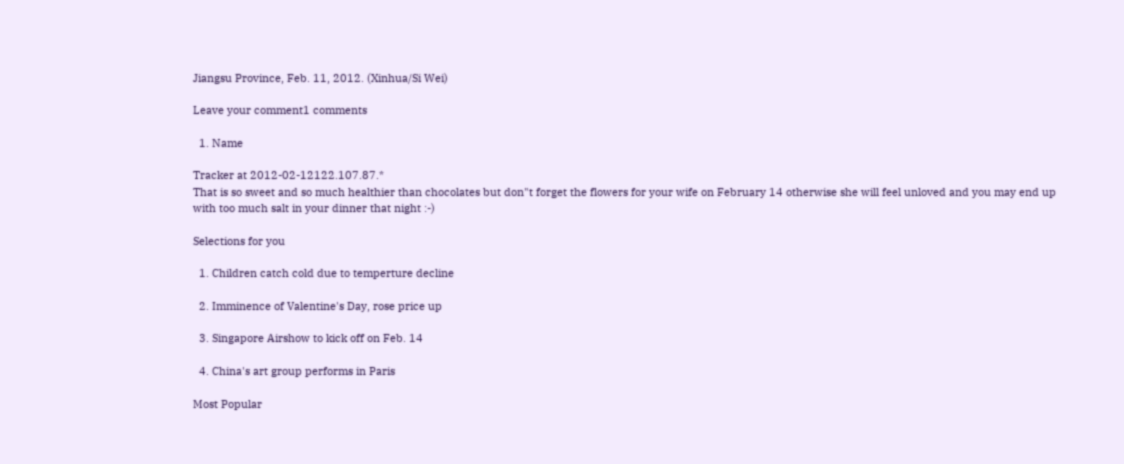Jiangsu Province, Feb. 11, 2012. (Xinhua/Si Wei)

Leave your comment1 comments

  1. Name

Tracker at 2012-02-12122.107.87.*
That is so sweet and so much healthier than chocolates but don"t forget the flowers for your wife on February 14 otherwise she will feel unloved and you may end up with too much salt in your dinner that night :-)

Selections for you

  1. Children catch cold due to temperture decline

  2. Imminence of Valentine's Day, rose price up

  3. Singapore Airshow to kick off on Feb. 14

  4. China's art group performs in Paris

Most Popular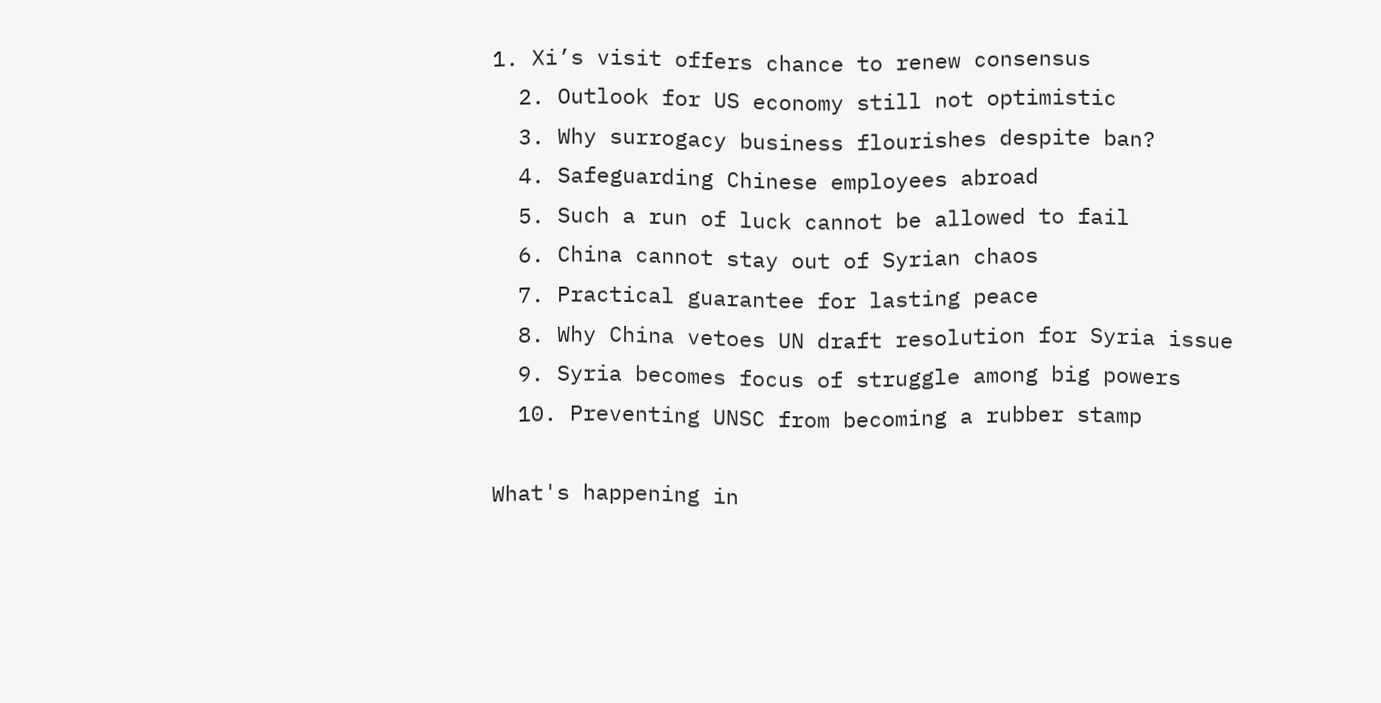1. Xi’s visit offers chance to renew consensus
  2. Outlook for US economy still not optimistic
  3. Why surrogacy business flourishes despite ban?
  4. Safeguarding Chinese employees abroad
  5. Such a run of luck cannot be allowed to fail
  6. China cannot stay out of Syrian chaos
  7. Practical guarantee for lasting peace
  8. Why China vetoes UN draft resolution for Syria issue
  9. Syria becomes focus of struggle among big powers
  10. Preventing UNSC from becoming a rubber stamp

What's happening in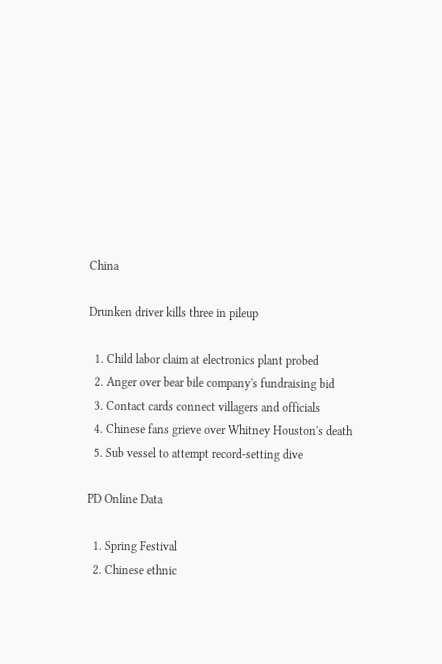China

Drunken driver kills three in pileup

  1. Child labor claim at electronics plant probed
  2. Anger over bear bile company's fundraising bid
  3. Contact cards connect villagers and officials
  4. Chinese fans grieve over Whitney Houston's death
  5. Sub vessel to attempt record-setting dive

PD Online Data

  1. Spring Festival
  2. Chinese ethnic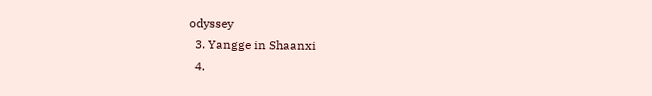odyssey
  3. Yangge in Shaanxi
  4.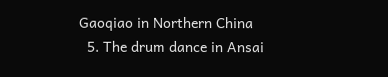Gaoqiao in Northern China
  5. The drum dance in Ansai